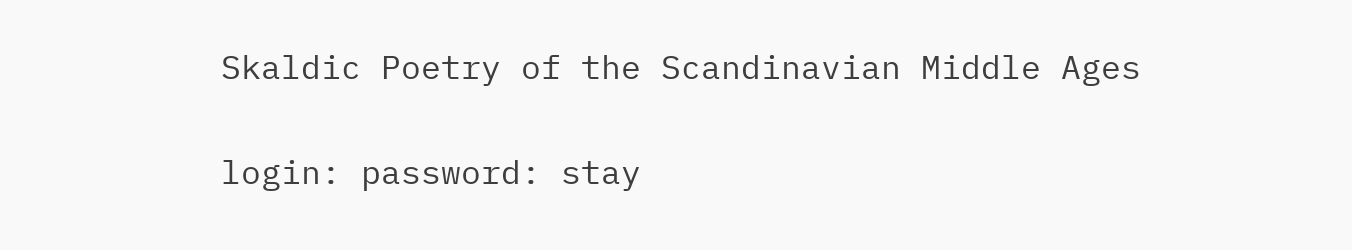Skaldic Poetry of the Scandinavian Middle Ages

login: password: stay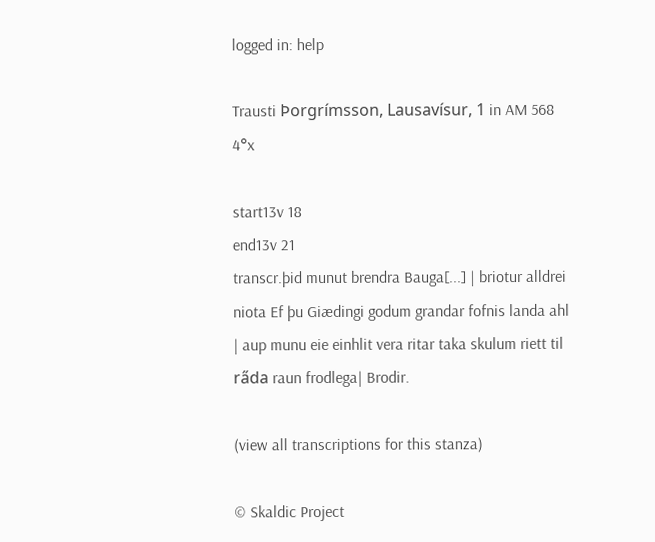logged in: help

Trausti Þorgrímsson, Lausavísur, 1 in AM 568 4°x

start13v 18
end13v 21
transcr.þid munut brendra Bauga[...] | briotur alldrei niota Ef þu Giædingi godum grandar fofnis landa ahl | aup munu eie einhlit vera ritar taka skulum riett til ra̋da raun frodlega| Brodir.

(view all transcriptions for this stanza)

© Skaldic Project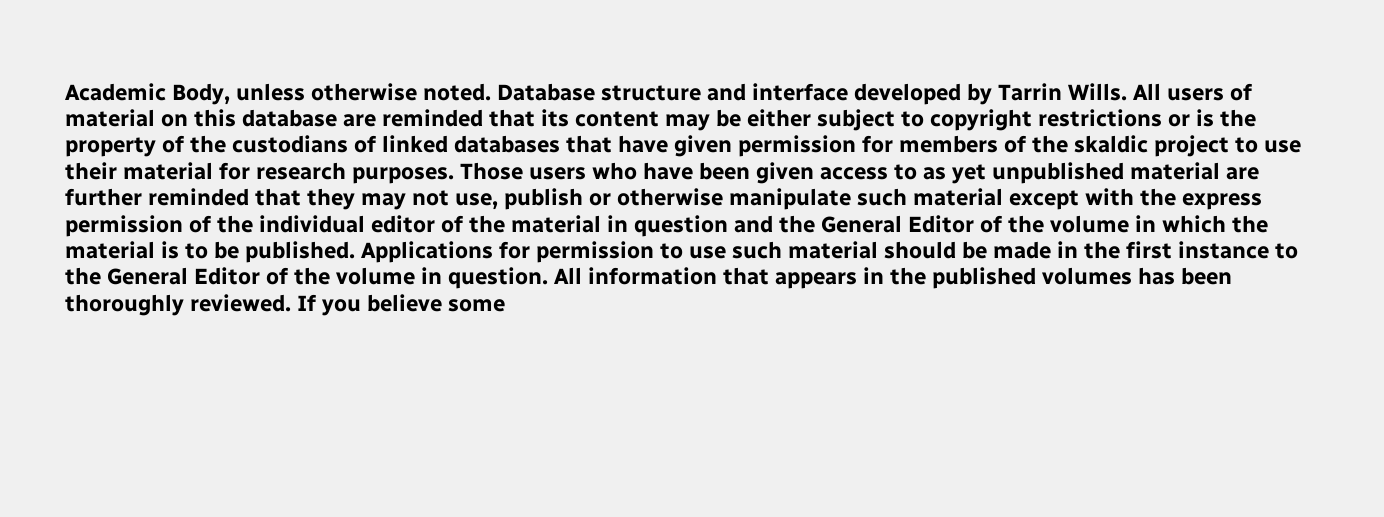Academic Body, unless otherwise noted. Database structure and interface developed by Tarrin Wills. All users of material on this database are reminded that its content may be either subject to copyright restrictions or is the property of the custodians of linked databases that have given permission for members of the skaldic project to use their material for research purposes. Those users who have been given access to as yet unpublished material are further reminded that they may not use, publish or otherwise manipulate such material except with the express permission of the individual editor of the material in question and the General Editor of the volume in which the material is to be published. Applications for permission to use such material should be made in the first instance to the General Editor of the volume in question. All information that appears in the published volumes has been thoroughly reviewed. If you believe some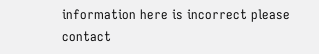information here is incorrect please contact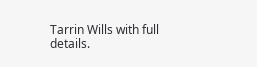Tarrin Wills with full details.